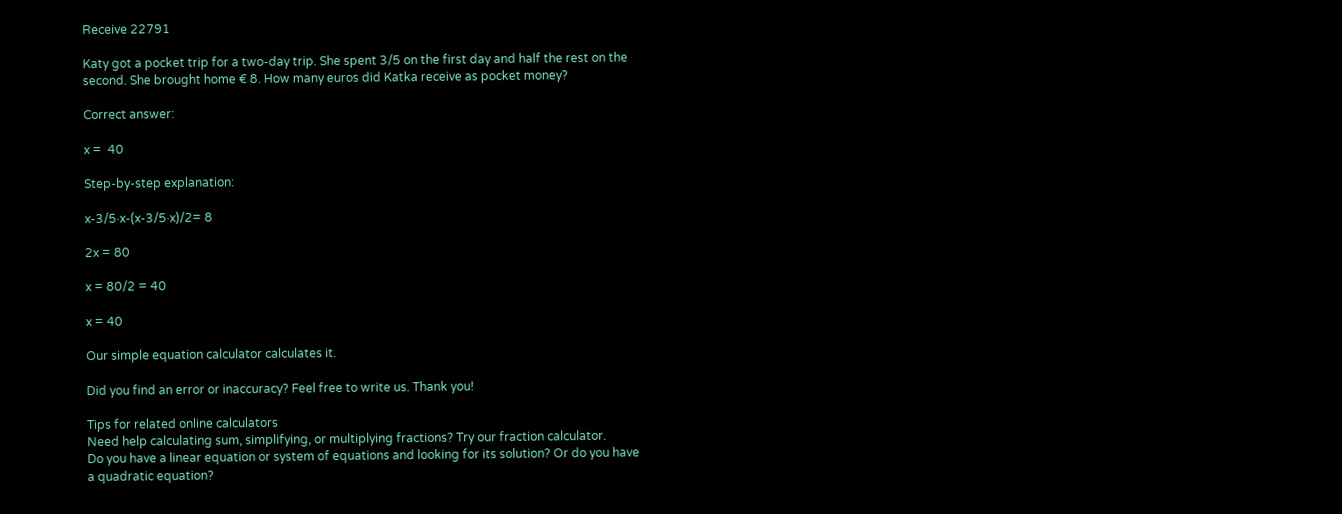Receive 22791

Katy got a pocket trip for a two-day trip. She spent 3/5 on the first day and half the rest on the second. She brought home € 8. How many euros did Katka receive as pocket money?

Correct answer:

x =  40

Step-by-step explanation:

x-3/5·x-(x-3/5·x)/2= 8

2x = 80

x = 80/2 = 40

x = 40

Our simple equation calculator calculates it.

Did you find an error or inaccuracy? Feel free to write us. Thank you!

Tips for related online calculators
Need help calculating sum, simplifying, or multiplying fractions? Try our fraction calculator.
Do you have a linear equation or system of equations and looking for its solution? Or do you have a quadratic equation?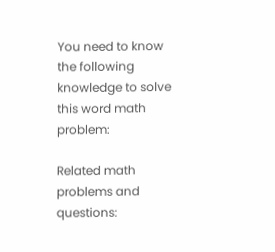You need to know the following knowledge to solve this word math problem:

Related math problems and questions: